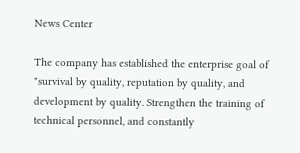News Center

The company has established the enterprise goal of "survival by quality, reputation by quality, and development by quality. Strengthen the training of technical personnel, and constantly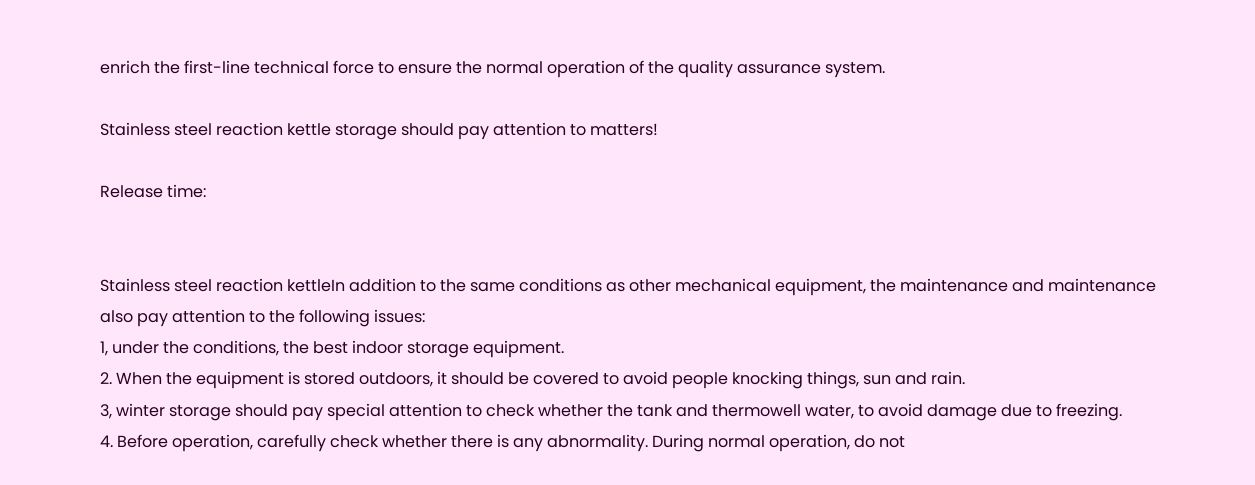enrich the first-line technical force to ensure the normal operation of the quality assurance system.

Stainless steel reaction kettle storage should pay attention to matters!

Release time:


Stainless steel reaction kettleIn addition to the same conditions as other mechanical equipment, the maintenance and maintenance also pay attention to the following issues:
1, under the conditions, the best indoor storage equipment.
2. When the equipment is stored outdoors, it should be covered to avoid people knocking things, sun and rain.
3, winter storage should pay special attention to check whether the tank and thermowell water, to avoid damage due to freezing.
4. Before operation, carefully check whether there is any abnormality. During normal operation, do not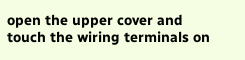open the upper cover and touch the wiring terminals on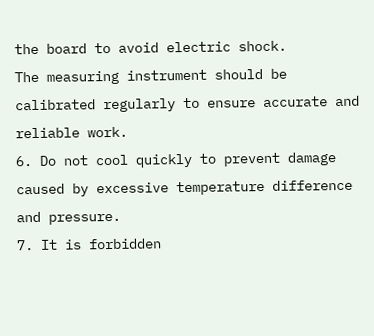the board to avoid electric shock.
The measuring instrument should be calibrated regularly to ensure accurate and reliable work.
6. Do not cool quickly to prevent damage caused by excessive temperature difference and pressure.
7. It is forbidden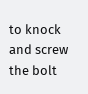to knock and screw the bolt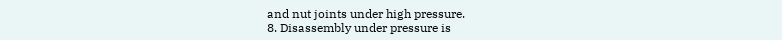and nut joints under high pressure.
8. Disassembly under pressure is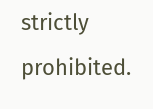strictly prohibited.